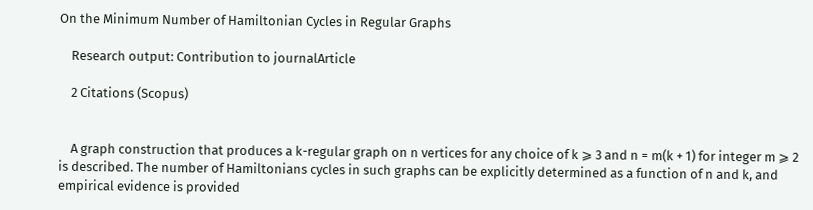On the Minimum Number of Hamiltonian Cycles in Regular Graphs

    Research output: Contribution to journalArticle

    2 Citations (Scopus)


    A graph construction that produces a k-regular graph on n vertices for any choice of k ⩾ 3 and n = m(k + 1) for integer m ⩾ 2 is described. The number of Hamiltonians cycles in such graphs can be explicitly determined as a function of n and k, and empirical evidence is provided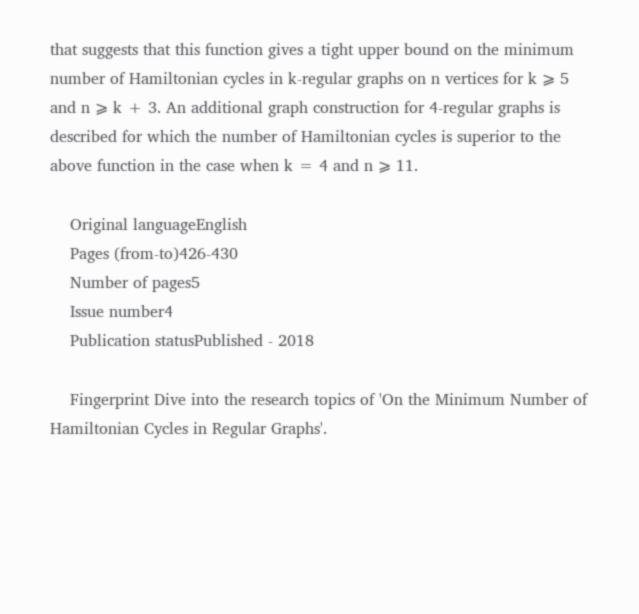that suggests that this function gives a tight upper bound on the minimum number of Hamiltonian cycles in k-regular graphs on n vertices for k ⩾ 5 and n ⩾ k + 3. An additional graph construction for 4-regular graphs is described for which the number of Hamiltonian cycles is superior to the above function in the case when k = 4 and n ⩾ 11.

    Original languageEnglish
    Pages (from-to)426-430
    Number of pages5
    Issue number4
    Publication statusPublished - 2018

    Fingerprint Dive into the research topics of 'On the Minimum Number of Hamiltonian Cycles in Regular Graphs'.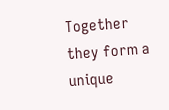Together they form a unique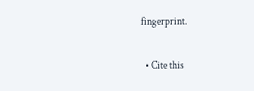fingerprint.

  • Cite this